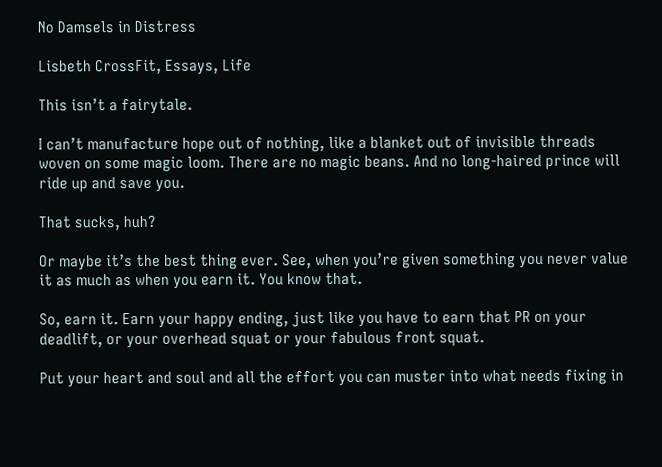No Damsels in Distress

Lisbeth CrossFit, Essays, Life

This isn’t a fairytale.

I can’t manufacture hope out of nothing, like a blanket out of invisible threads woven on some magic loom. There are no magic beans. And no long-haired prince will ride up and save you.

That sucks, huh?

Or maybe it’s the best thing ever. See, when you’re given something you never value it as much as when you earn it. You know that.

So, earn it. Earn your happy ending, just like you have to earn that PR on your deadlift, or your overhead squat or your fabulous front squat.

Put your heart and soul and all the effort you can muster into what needs fixing in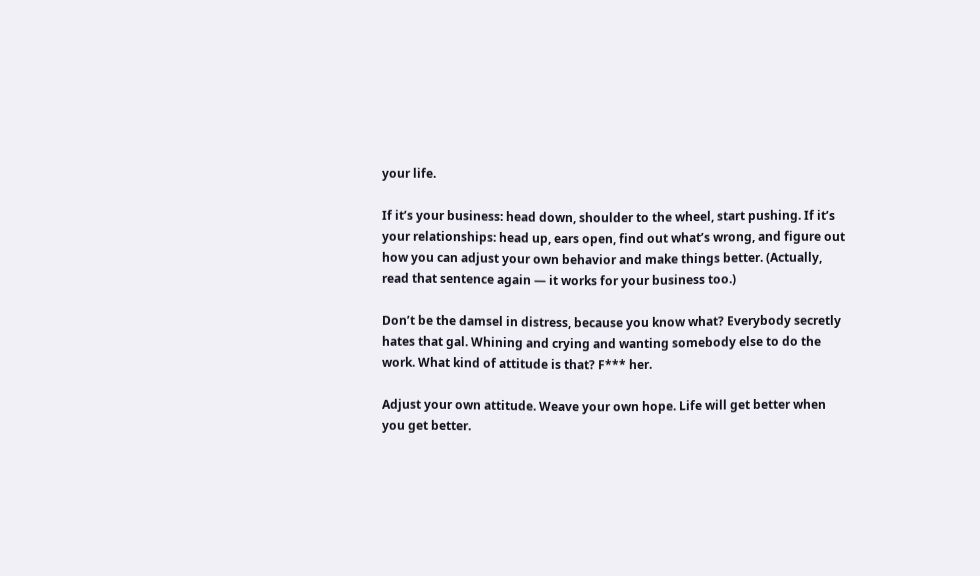your life.

If it’s your business: head down, shoulder to the wheel, start pushing. If it’s your relationships: head up, ears open, find out what’s wrong, and figure out how you can adjust your own behavior and make things better. (Actually, read that sentence again — it works for your business too.)

Don’t be the damsel in distress, because you know what? Everybody secretly hates that gal. Whining and crying and wanting somebody else to do the work. What kind of attitude is that? F*** her.

Adjust your own attitude. Weave your own hope. Life will get better when you get better.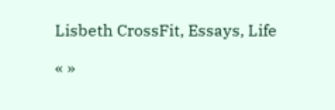Lisbeth CrossFit, Essays, Life

« »